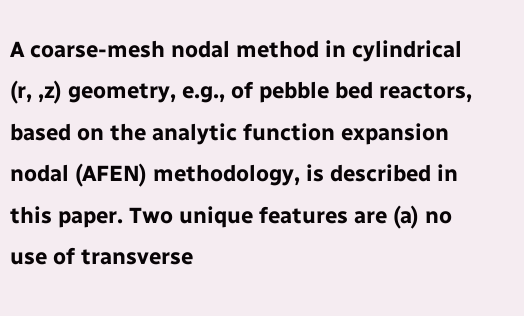A coarse-mesh nodal method in cylindrical (r, ,z) geometry, e.g., of pebble bed reactors, based on the analytic function expansion nodal (AFEN) methodology, is described in this paper. Two unique features are (a) no use of transverse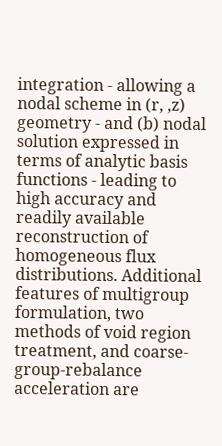integration - allowing a nodal scheme in (r, ,z) geometry - and (b) nodal solution expressed in terms of analytic basis functions - leading to high accuracy and readily available reconstruction of homogeneous flux distributions. Additional features of multigroup formulation, two methods of void region treatment, and coarse-group-rebalance acceleration are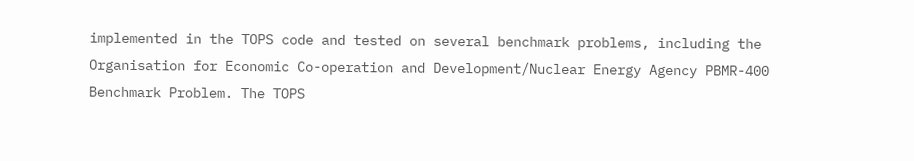implemented in the TOPS code and tested on several benchmark problems, including the Organisation for Economic Co-operation and Development/Nuclear Energy Agency PBMR-400 Benchmark Problem. The TOPS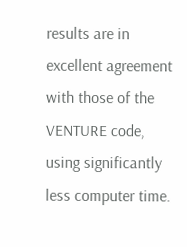results are in excellent agreement with those of the VENTURE code, using significantly less computer time.